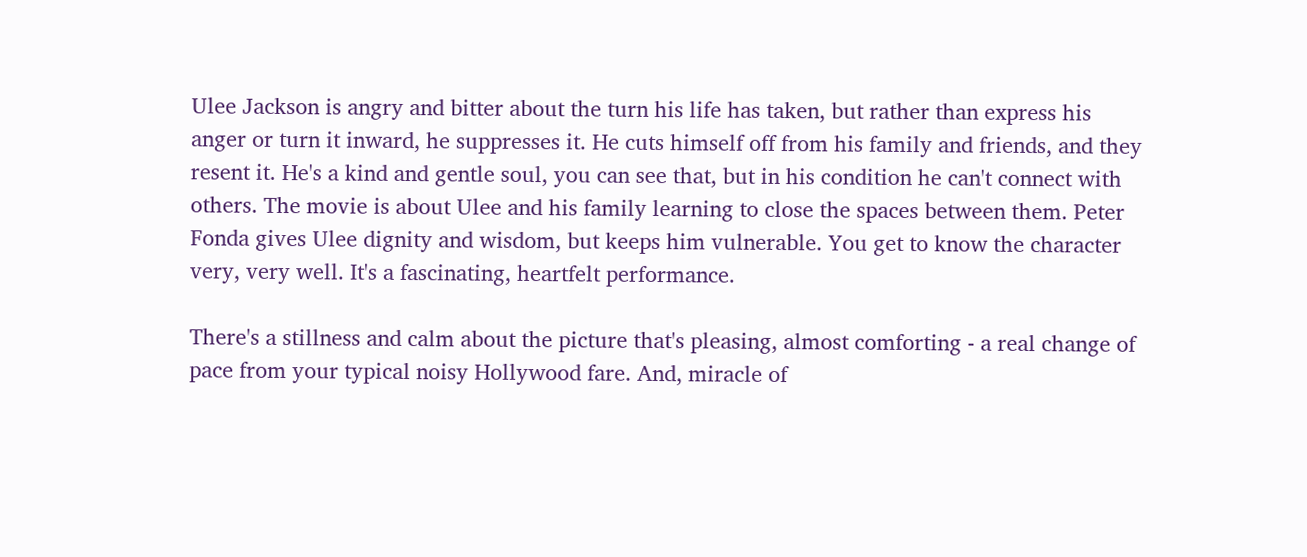Ulee Jackson is angry and bitter about the turn his life has taken, but rather than express his anger or turn it inward, he suppresses it. He cuts himself off from his family and friends, and they resent it. He's a kind and gentle soul, you can see that, but in his condition he can't connect with others. The movie is about Ulee and his family learning to close the spaces between them. Peter Fonda gives Ulee dignity and wisdom, but keeps him vulnerable. You get to know the character very, very well. It's a fascinating, heartfelt performance.

There's a stillness and calm about the picture that's pleasing, almost comforting - a real change of pace from your typical noisy Hollywood fare. And, miracle of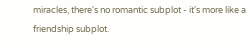miracles, there's no romantic subplot - it's more like a friendship subplot.